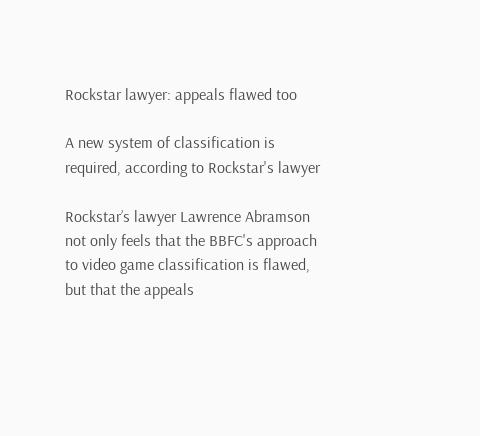Rockstar lawyer: appeals flawed too

A new system of classification is required, according to Rockstar's lawyer

Rockstar’s lawyer Lawrence Abramson not only feels that the BBFC's approach to video game classification is flawed, but that the appeals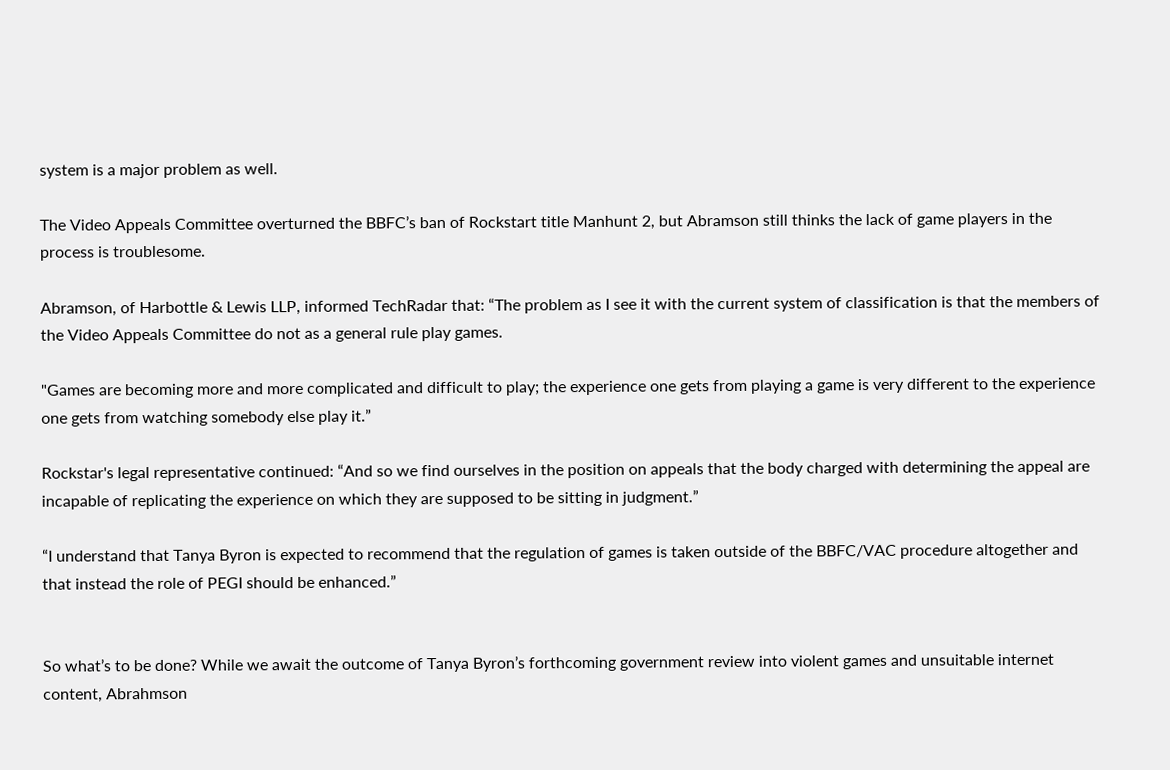system is a major problem as well.

The Video Appeals Committee overturned the BBFC’s ban of Rockstart title Manhunt 2, but Abramson still thinks the lack of game players in the process is troublesome.

Abramson, of Harbottle & Lewis LLP, informed TechRadar that: “The problem as I see it with the current system of classification is that the members of the Video Appeals Committee do not as a general rule play games.

"Games are becoming more and more complicated and difficult to play; the experience one gets from playing a game is very different to the experience one gets from watching somebody else play it.”

Rockstar's legal representative continued: “And so we find ourselves in the position on appeals that the body charged with determining the appeal are incapable of replicating the experience on which they are supposed to be sitting in judgment.”

“I understand that Tanya Byron is expected to recommend that the regulation of games is taken outside of the BBFC/VAC procedure altogether and that instead the role of PEGI should be enhanced.”


So what’s to be done? While we await the outcome of Tanya Byron’s forthcoming government review into violent games and unsuitable internet content, Abrahmson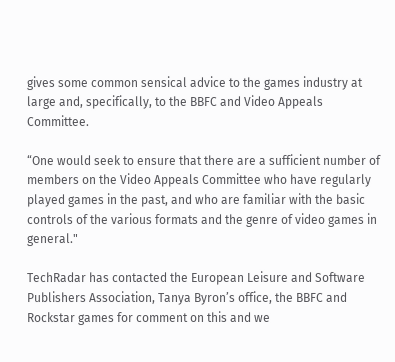gives some common sensical advice to the games industry at large and, specifically, to the BBFC and Video Appeals Committee.

“One would seek to ensure that there are a sufficient number of members on the Video Appeals Committee who have regularly played games in the past, and who are familiar with the basic controls of the various formats and the genre of video games in general."

TechRadar has contacted the European Leisure and Software Publishers Association, Tanya Byron’s office, the BBFC and Rockstar games for comment on this and we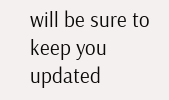will be sure to keep you updated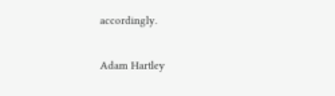accordingly.

Adam Hartley